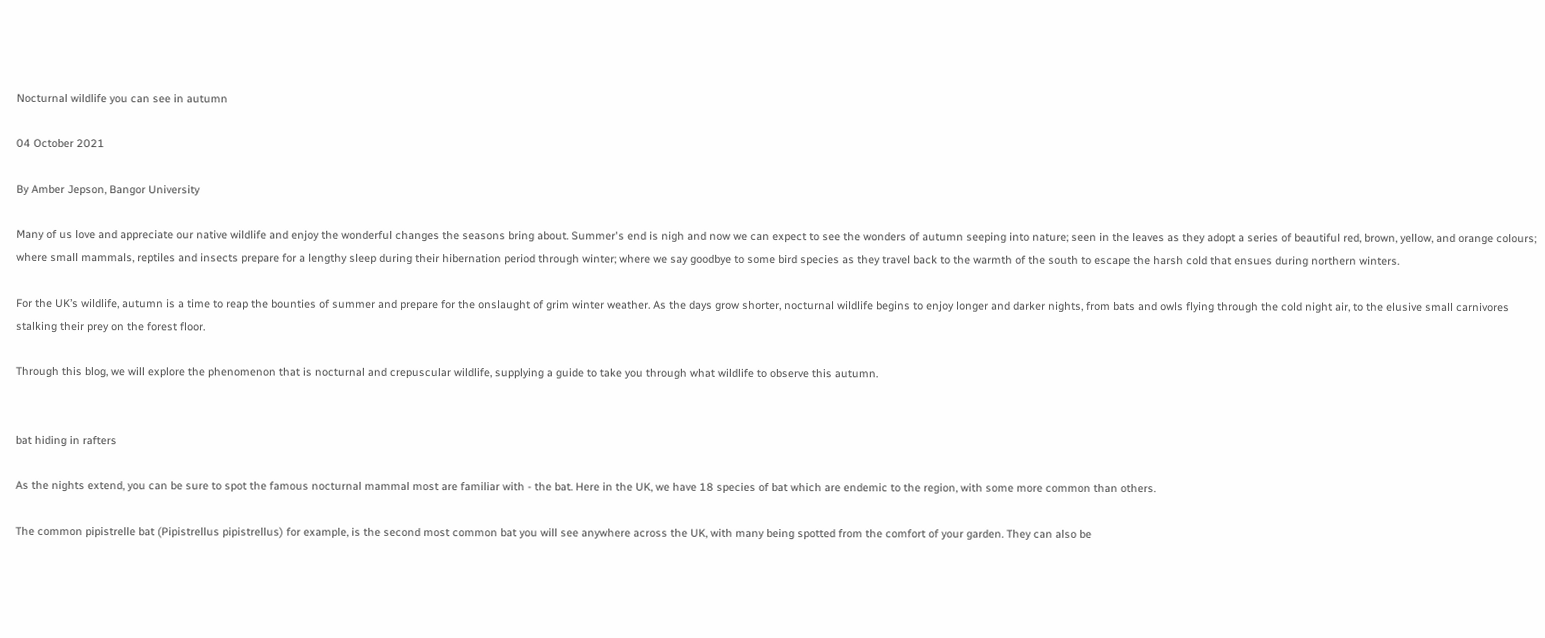Nocturnal wildlife you can see in autumn

04 October 2021

By Amber Jepson, Bangor University

Many of us love and appreciate our native wildlife and enjoy the wonderful changes the seasons bring about. Summer's end is nigh and now we can expect to see the wonders of autumn seeping into nature; seen in the leaves as they adopt a series of beautiful red, brown, yellow, and orange colours; where small mammals, reptiles and insects prepare for a lengthy sleep during their hibernation period through winter; where we say goodbye to some bird species as they travel back to the warmth of the south to escape the harsh cold that ensues during northern winters.

For the UK’s wildlife, autumn is a time to reap the bounties of summer and prepare for the onslaught of grim winter weather. As the days grow shorter, nocturnal wildlife begins to enjoy longer and darker nights, from bats and owls flying through the cold night air, to the elusive small carnivores stalking their prey on the forest floor.

Through this blog, we will explore the phenomenon that is nocturnal and crepuscular wildlife, supplying a guide to take you through what wildlife to observe this autumn.


bat hiding in rafters

As the nights extend, you can be sure to spot the famous nocturnal mammal most are familiar with - the bat. Here in the UK, we have 18 species of bat which are endemic to the region, with some more common than others.

The common pipistrelle bat (Pipistrellus pipistrellus) for example, is the second most common bat you will see anywhere across the UK, with many being spotted from the comfort of your garden. They can also be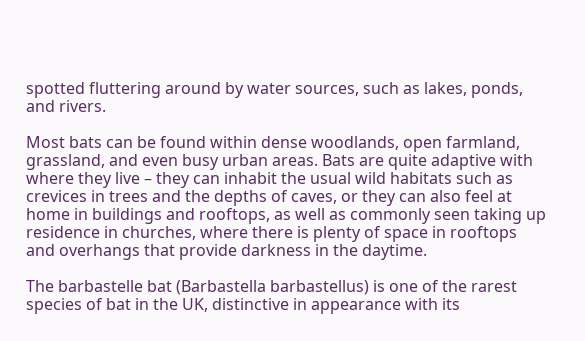spotted fluttering around by water sources, such as lakes, ponds, and rivers.

Most bats can be found within dense woodlands, open farmland, grassland, and even busy urban areas. Bats are quite adaptive with where they live – they can inhabit the usual wild habitats such as crevices in trees and the depths of caves, or they can also feel at home in buildings and rooftops, as well as commonly seen taking up residence in churches, where there is plenty of space in rooftops and overhangs that provide darkness in the daytime.

The barbastelle bat (Barbastella barbastellus) is one of the rarest species of bat in the UK, distinctive in appearance with its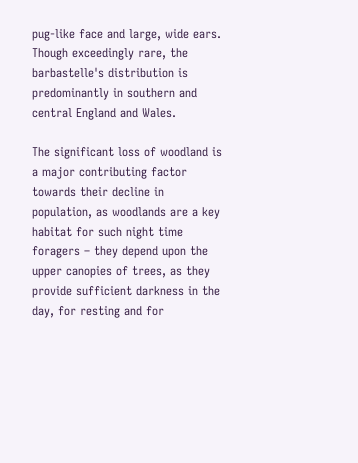pug-like face and large, wide ears. Though exceedingly rare, the barbastelle's distribution is predominantly in southern and central England and Wales.

The significant loss of woodland is a major contributing factor towards their decline in population, as woodlands are a key habitat for such night time foragers – they depend upon the upper canopies of trees, as they provide sufficient darkness in the day, for resting and for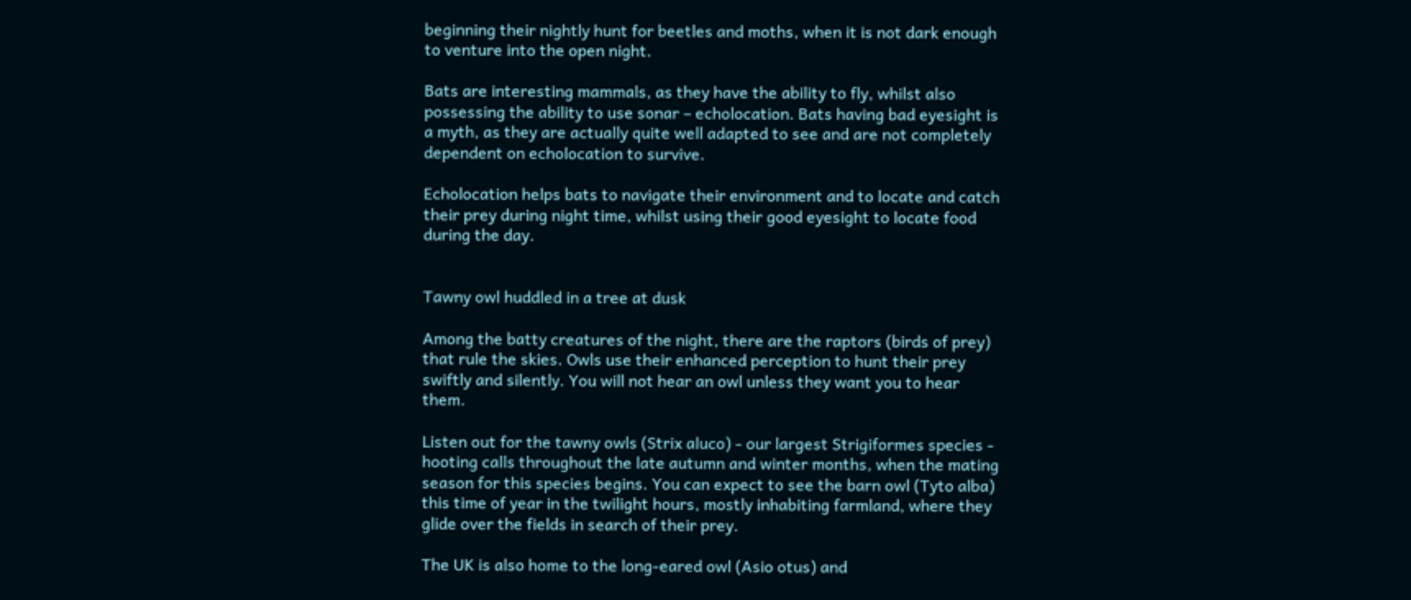beginning their nightly hunt for beetles and moths, when it is not dark enough to venture into the open night.

Bats are interesting mammals, as they have the ability to fly, whilst also possessing the ability to use sonar – echolocation. Bats having bad eyesight is a myth, as they are actually quite well adapted to see and are not completely dependent on echolocation to survive.

Echolocation helps bats to navigate their environment and to locate and catch their prey during night time, whilst using their good eyesight to locate food during the day.


Tawny owl huddled in a tree at dusk

Among the batty creatures of the night, there are the raptors (birds of prey) that rule the skies. Owls use their enhanced perception to hunt their prey swiftly and silently. You will not hear an owl unless they want you to hear them.

Listen out for the tawny owls (Strix aluco) - our largest Strigiformes species - hooting calls throughout the late autumn and winter months, when the mating season for this species begins. You can expect to see the barn owl (Tyto alba) this time of year in the twilight hours, mostly inhabiting farmland, where they glide over the fields in search of their prey.

The UK is also home to the long-eared owl (Asio otus) and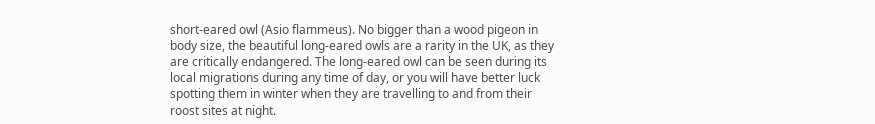short-eared owl (Asio flammeus). No bigger than a wood pigeon in body size, the beautiful long-eared owls are a rarity in the UK, as they are critically endangered. The long-eared owl can be seen during its local migrations during any time of day, or you will have better luck spotting them in winter when they are travelling to and from their roost sites at night.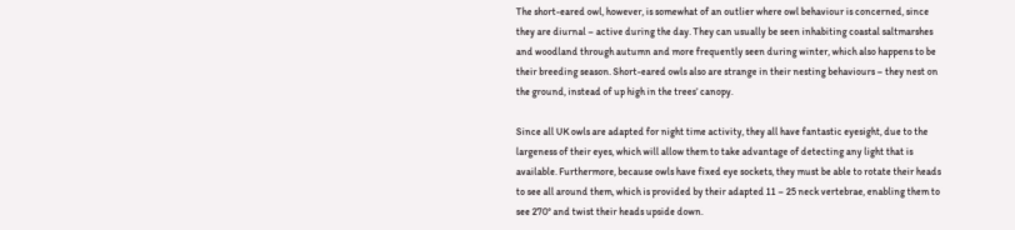The short-eared owl, however, is somewhat of an outlier where owl behaviour is concerned, since they are diurnal – active during the day. They can usually be seen inhabiting coastal saltmarshes and woodland through autumn and more frequently seen during winter, which also happens to be their breeding season. Short-eared owls also are strange in their nesting behaviours – they nest on the ground, instead of up high in the trees’ canopy.

Since all UK owls are adapted for night time activity, they all have fantastic eyesight, due to the largeness of their eyes, which will allow them to take advantage of detecting any light that is available. Furthermore, because owls have fixed eye sockets, they must be able to rotate their heads to see all around them, which is provided by their adapted 11 – 25 neck vertebrae, enabling them to see 270° and twist their heads upside down.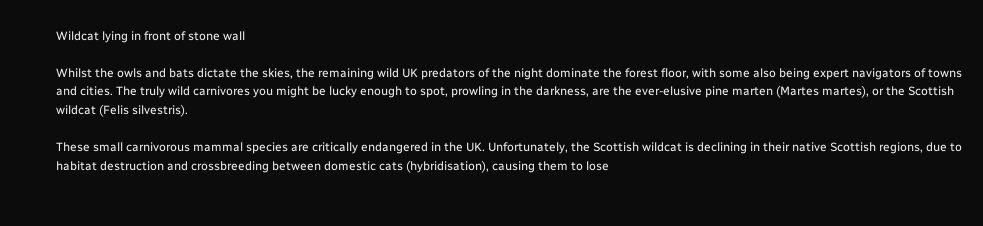Wildcat lying in front of stone wall

Whilst the owls and bats dictate the skies, the remaining wild UK predators of the night dominate the forest floor, with some also being expert navigators of towns and cities. The truly wild carnivores you might be lucky enough to spot, prowling in the darkness, are the ever-elusive pine marten (Martes martes), or the Scottish wildcat (Felis silvestris).

These small carnivorous mammal species are critically endangered in the UK. Unfortunately, the Scottish wildcat is declining in their native Scottish regions, due to habitat destruction and crossbreeding between domestic cats (hybridisation), causing them to lose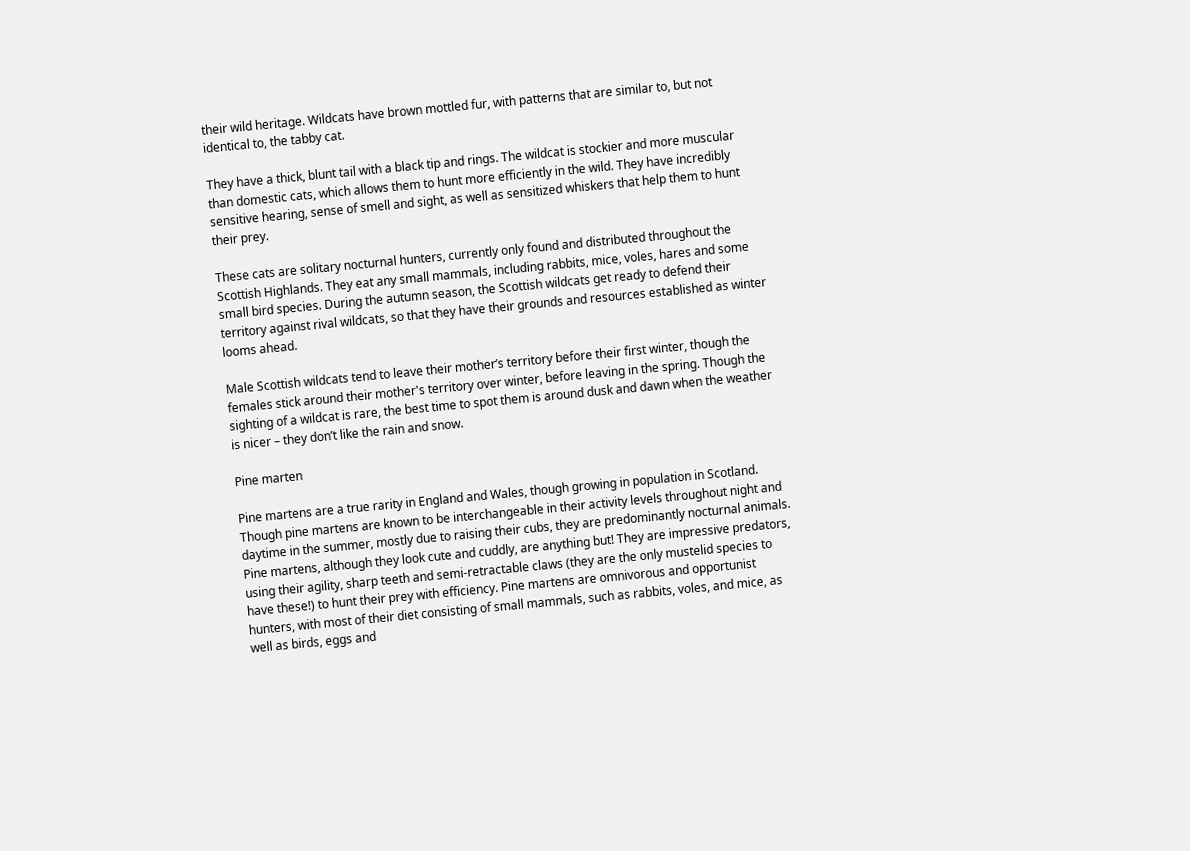their wild heritage. Wildcats have brown mottled fur, with patterns that are similar to, but not identical to, the tabby cat.

They have a thick, blunt tail with a black tip and rings. The wildcat is stockier and more muscular than domestic cats, which allows them to hunt more efficiently in the wild. They have incredibly sensitive hearing, sense of smell and sight, as well as sensitized whiskers that help them to hunt their prey.

These cats are solitary nocturnal hunters, currently only found and distributed throughout the Scottish Highlands. They eat any small mammals, including rabbits, mice, voles, hares and some small bird species. During the autumn season, the Scottish wildcats get ready to defend their territory against rival wildcats, so that they have their grounds and resources established as winter looms ahead.

Male Scottish wildcats tend to leave their mother’s territory before their first winter, though the females stick around their mother's territory over winter, before leaving in the spring. Though the sighting of a wildcat is rare, the best time to spot them is around dusk and dawn when the weather is nicer – they don’t like the rain and snow.

Pine marten

Pine martens are a true rarity in England and Wales, though growing in population in Scotland. Though pine martens are known to be interchangeable in their activity levels throughout night and daytime in the summer, mostly due to raising their cubs, they are predominantly nocturnal animals.
Pine martens, although they look cute and cuddly, are anything but! They are impressive predators, using their agility, sharp teeth and semi-retractable claws (they are the only mustelid species to have these!) to hunt their prey with efficiency. Pine martens are omnivorous and opportunist hunters, with most of their diet consisting of small mammals, such as rabbits, voles, and mice, as well as birds, eggs and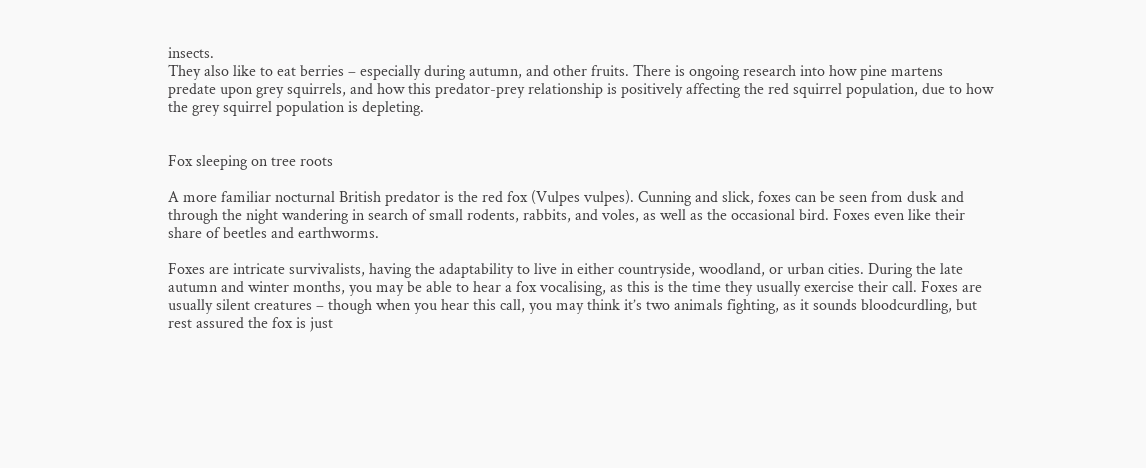insects.
They also like to eat berries – especially during autumn, and other fruits. There is ongoing research into how pine martens predate upon grey squirrels, and how this predator-prey relationship is positively affecting the red squirrel population, due to how the grey squirrel population is depleting.


Fox sleeping on tree roots

A more familiar nocturnal British predator is the red fox (Vulpes vulpes). Cunning and slick, foxes can be seen from dusk and through the night wandering in search of small rodents, rabbits, and voles, as well as the occasional bird. Foxes even like their share of beetles and earthworms.

Foxes are intricate survivalists, having the adaptability to live in either countryside, woodland, or urban cities. During the late autumn and winter months, you may be able to hear a fox vocalising, as this is the time they usually exercise their call. Foxes are usually silent creatures – though when you hear this call, you may think it’s two animals fighting, as it sounds bloodcurdling, but rest assured the fox is just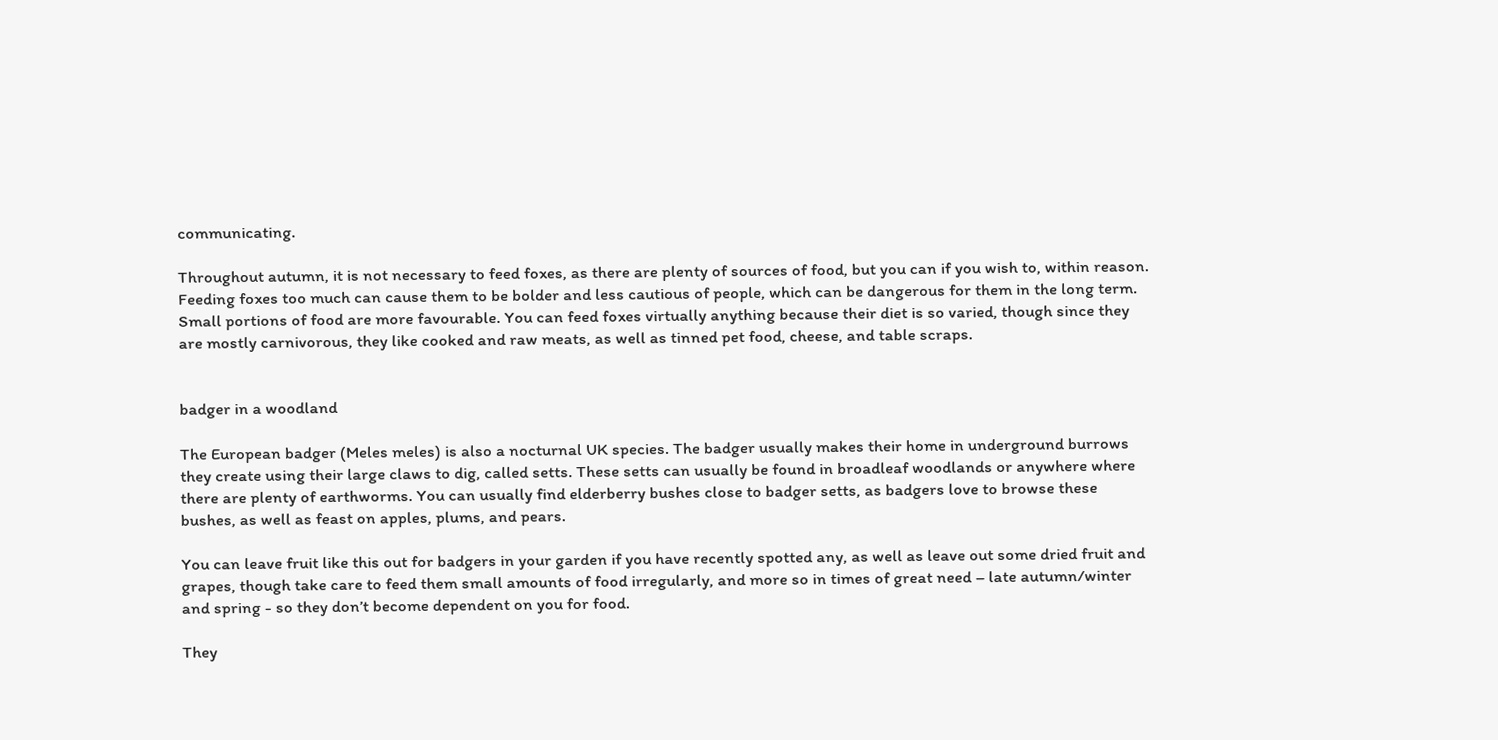communicating.

Throughout autumn, it is not necessary to feed foxes, as there are plenty of sources of food, but you can if you wish to, within reason. Feeding foxes too much can cause them to be bolder and less cautious of people, which can be dangerous for them in the long term. Small portions of food are more favourable. You can feed foxes virtually anything because their diet is so varied, though since they are mostly carnivorous, they like cooked and raw meats, as well as tinned pet food, cheese, and table scraps.


badger in a woodland

The European badger (Meles meles) is also a nocturnal UK species. The badger usually makes their home in underground burrows they create using their large claws to dig, called setts. These setts can usually be found in broadleaf woodlands or anywhere where there are plenty of earthworms. You can usually find elderberry bushes close to badger setts, as badgers love to browse these bushes, as well as feast on apples, plums, and pears.

You can leave fruit like this out for badgers in your garden if you have recently spotted any, as well as leave out some dried fruit and grapes, though take care to feed them small amounts of food irregularly, and more so in times of great need – late autumn/winter and spring - so they don’t become dependent on you for food.

They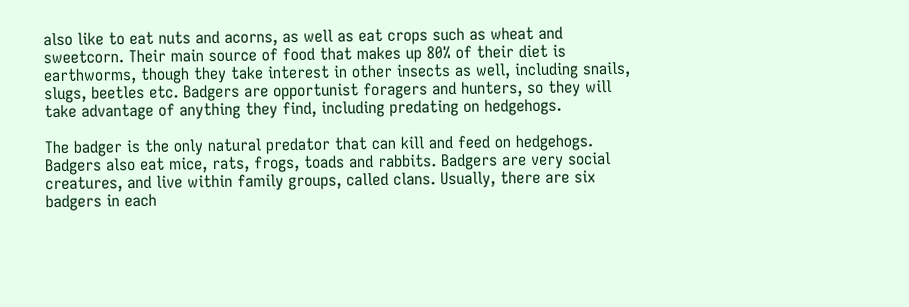also like to eat nuts and acorns, as well as eat crops such as wheat and sweetcorn. Their main source of food that makes up 80% of their diet is earthworms, though they take interest in other insects as well, including snails, slugs, beetles etc. Badgers are opportunist foragers and hunters, so they will take advantage of anything they find, including predating on hedgehogs.

The badger is the only natural predator that can kill and feed on hedgehogs. Badgers also eat mice, rats, frogs, toads and rabbits. Badgers are very social creatures, and live within family groups, called clans. Usually, there are six badgers in each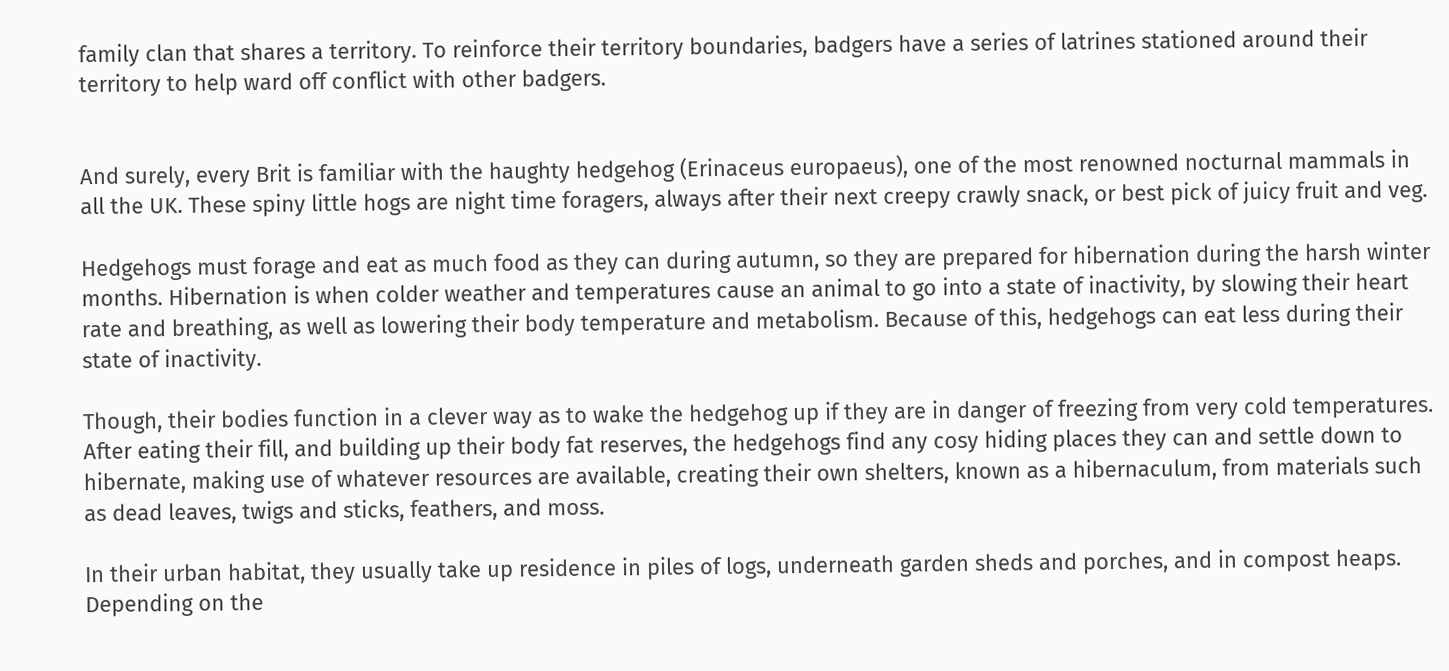family clan that shares a territory. To reinforce their territory boundaries, badgers have a series of latrines stationed around their territory to help ward off conflict with other badgers.


And surely, every Brit is familiar with the haughty hedgehog (Erinaceus europaeus), one of the most renowned nocturnal mammals in all the UK. These spiny little hogs are night time foragers, always after their next creepy crawly snack, or best pick of juicy fruit and veg.

Hedgehogs must forage and eat as much food as they can during autumn, so they are prepared for hibernation during the harsh winter months. Hibernation is when colder weather and temperatures cause an animal to go into a state of inactivity, by slowing their heart rate and breathing, as well as lowering their body temperature and metabolism. Because of this, hedgehogs can eat less during their state of inactivity.

Though, their bodies function in a clever way as to wake the hedgehog up if they are in danger of freezing from very cold temperatures. After eating their fill, and building up their body fat reserves, the hedgehogs find any cosy hiding places they can and settle down to hibernate, making use of whatever resources are available, creating their own shelters, known as a hibernaculum, from materials such as dead leaves, twigs and sticks, feathers, and moss.

In their urban habitat, they usually take up residence in piles of logs, underneath garden sheds and porches, and in compost heaps. Depending on the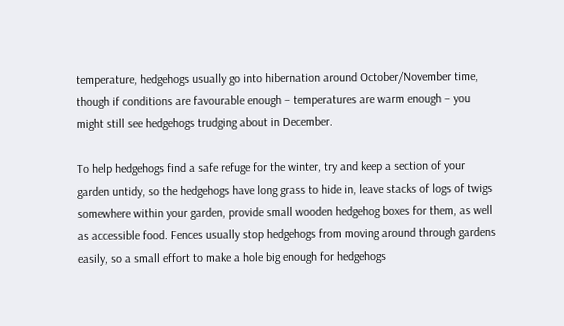temperature, hedgehogs usually go into hibernation around October/November time, though if conditions are favourable enough – temperatures are warm enough – you might still see hedgehogs trudging about in December.

To help hedgehogs find a safe refuge for the winter, try and keep a section of your garden untidy, so the hedgehogs have long grass to hide in, leave stacks of logs of twigs somewhere within your garden, provide small wooden hedgehog boxes for them, as well as accessible food. Fences usually stop hedgehogs from moving around through gardens easily, so a small effort to make a hole big enough for hedgehogs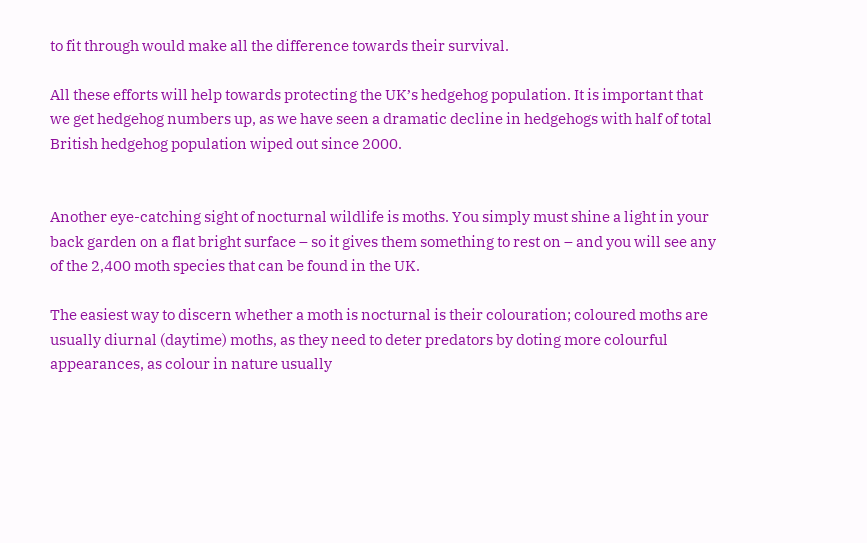to fit through would make all the difference towards their survival.

All these efforts will help towards protecting the UK’s hedgehog population. It is important that we get hedgehog numbers up, as we have seen a dramatic decline in hedgehogs with half of total British hedgehog population wiped out since 2000.


Another eye-catching sight of nocturnal wildlife is moths. You simply must shine a light in your back garden on a flat bright surface – so it gives them something to rest on – and you will see any of the 2,400 moth species that can be found in the UK.

The easiest way to discern whether a moth is nocturnal is their colouration; coloured moths are usually diurnal (daytime) moths, as they need to deter predators by doting more colourful appearances, as colour in nature usually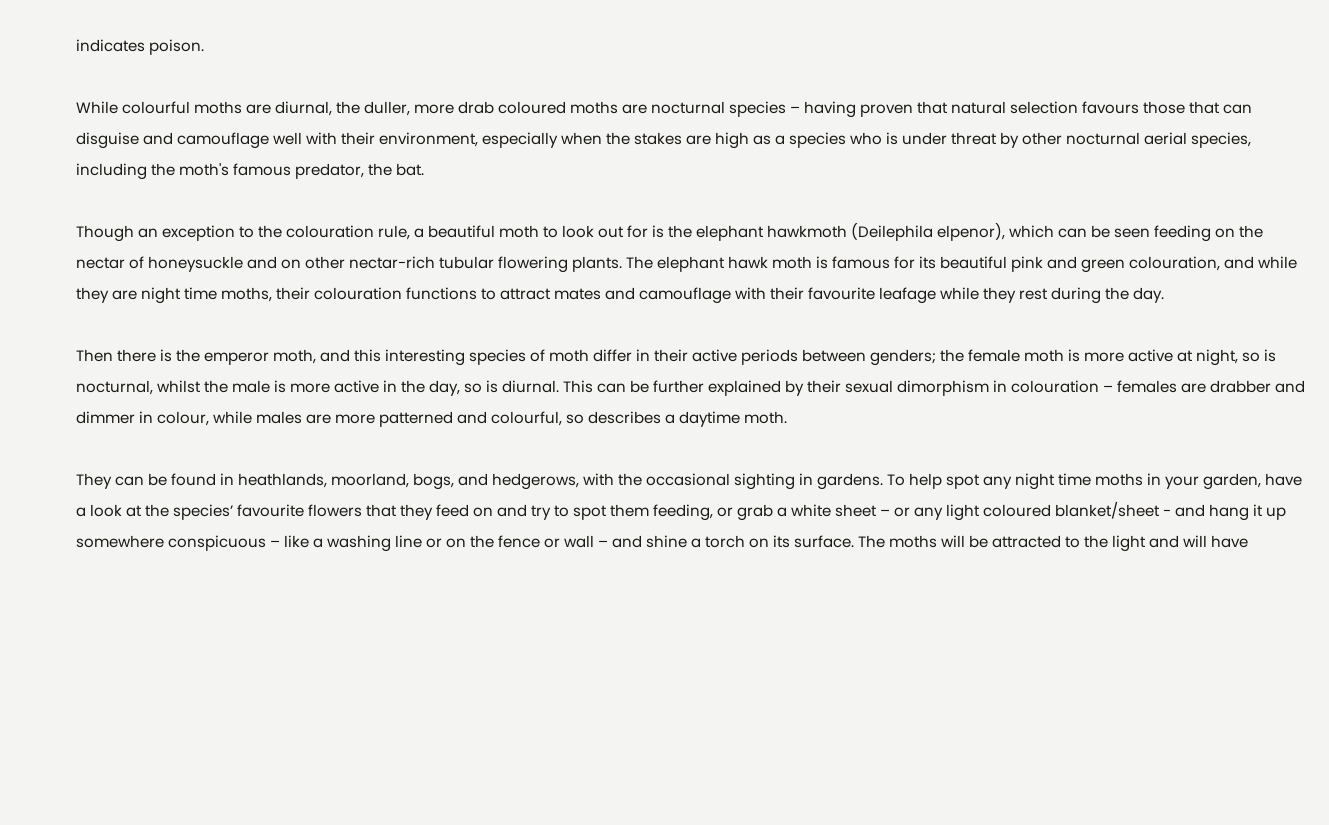indicates poison.

While colourful moths are diurnal, the duller, more drab coloured moths are nocturnal species – having proven that natural selection favours those that can disguise and camouflage well with their environment, especially when the stakes are high as a species who is under threat by other nocturnal aerial species, including the moth's famous predator, the bat.

Though an exception to the colouration rule, a beautiful moth to look out for is the elephant hawkmoth (Deilephila elpenor), which can be seen feeding on the nectar of honeysuckle and on other nectar-rich tubular flowering plants. The elephant hawk moth is famous for its beautiful pink and green colouration, and while they are night time moths, their colouration functions to attract mates and camouflage with their favourite leafage while they rest during the day.

Then there is the emperor moth, and this interesting species of moth differ in their active periods between genders; the female moth is more active at night, so is nocturnal, whilst the male is more active in the day, so is diurnal. This can be further explained by their sexual dimorphism in colouration – females are drabber and dimmer in colour, while males are more patterned and colourful, so describes a daytime moth.

They can be found in heathlands, moorland, bogs, and hedgerows, with the occasional sighting in gardens. To help spot any night time moths in your garden, have a look at the species’ favourite flowers that they feed on and try to spot them feeding, or grab a white sheet – or any light coloured blanket/sheet - and hang it up somewhere conspicuous – like a washing line or on the fence or wall – and shine a torch on its surface. The moths will be attracted to the light and will have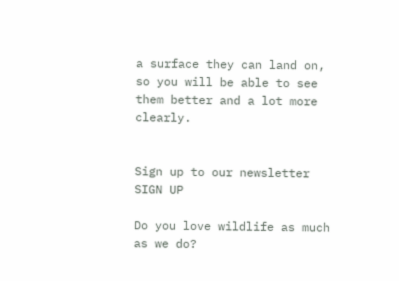a surface they can land on, so you will be able to see them better and a lot more clearly.


Sign up to our newsletter SIGN UP

Do you love wildlife as much as we do?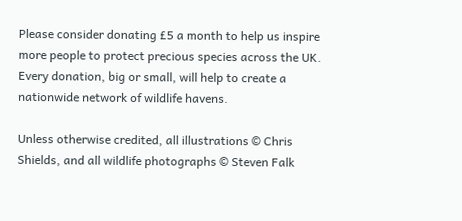Please consider donating £5 a month to help us inspire more people to protect precious species across the UK. Every donation, big or small, will help to create a nationwide network of wildlife havens.

Unless otherwise credited, all illustrations © Chris Shields, and all wildlife photographs © Steven Falk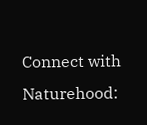Connect with Naturehood: